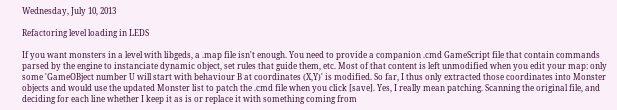Wednesday, July 10, 2013

Refactoring level loading in LEDS

If you want monsters in a level with libgeds, a .map file isn't enough. You need to provide a companion .cmd GameScript file that contain commands parsed by the engine to instanciate dynamic object, set rules that guide them, etc. Most of that content is left unmodified when you edit your map: only some 'GameOBject number U will start with behaviour B at coordinates (X,Y)' is modified. So far, I thus only extracted those coordinates into Monster objects and would use the updated Monster list to patch the .cmd file when you click [save]. Yes, I really mean patching. Scanning the original file, and deciding for each line whether I keep it as is or replace it with something coming from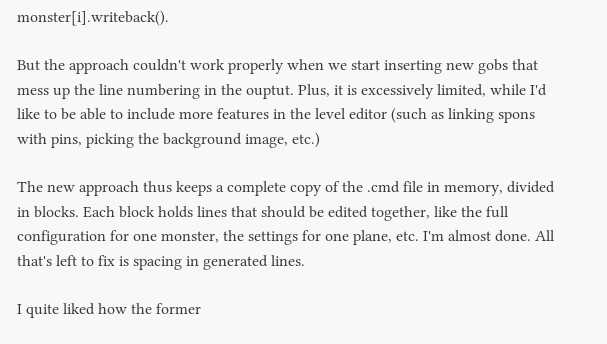monster[i].writeback().

But the approach couldn't work properly when we start inserting new gobs that mess up the line numbering in the ouptut. Plus, it is excessively limited, while I'd like to be able to include more features in the level editor (such as linking spons with pins, picking the background image, etc.)

The new approach thus keeps a complete copy of the .cmd file in memory, divided in blocks. Each block holds lines that should be edited together, like the full configuration for one monster, the settings for one plane, etc. I'm almost done. All that's left to fix is spacing in generated lines.

I quite liked how the former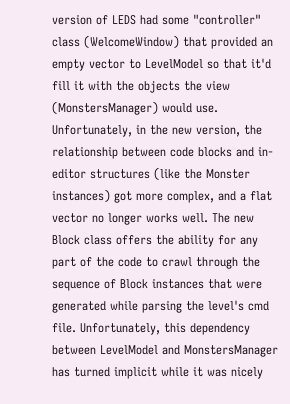version of LEDS had some "controller" class (WelcomeWindow) that provided an empty vector to LevelModel so that it'd fill it with the objects the view (MonstersManager) would use. Unfortunately, in the new version, the relationship between code blocks and in-editor structures (like the Monster instances) got more complex, and a flat vector no longer works well. The new Block class offers the ability for any part of the code to crawl through the sequence of Block instances that were generated while parsing the level's cmd file. Unfortunately, this dependency between LevelModel and MonstersManager has turned implicit while it was nicely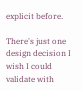explicit before.

There's just one design decision I wish I could validate with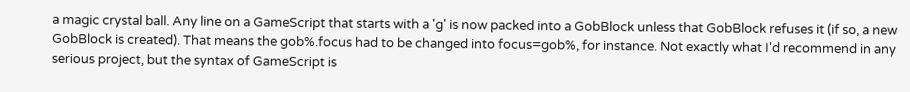a magic crystal ball. Any line on a GameScript that starts with a 'g' is now packed into a GobBlock unless that GobBlock refuses it (if so, a new GobBlock is created). That means the gob%.focus had to be changed into focus=gob%, for instance. Not exactly what I'd recommend in any serious project, but the syntax of GameScript is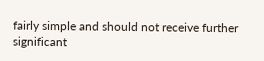fairly simple and should not receive further significant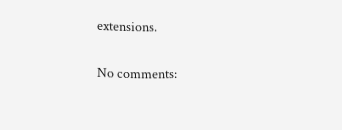extensions.

No comments: